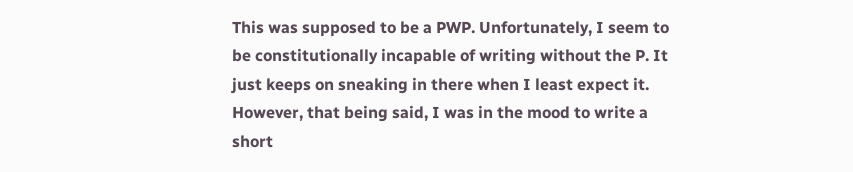This was supposed to be a PWP. Unfortunately, I seem to be constitutionally incapable of writing without the P. It just keeps on sneaking in there when I least expect it. However, that being said, I was in the mood to write a short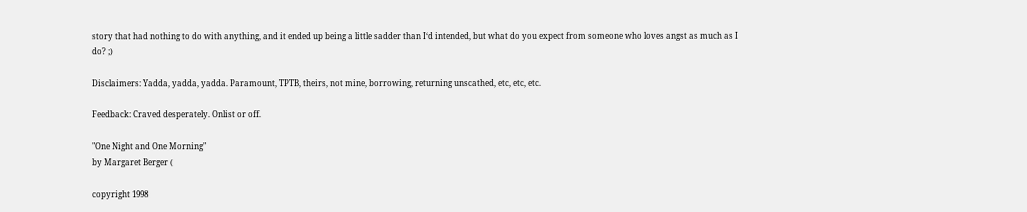story that had nothing to do with anything, and it ended up being a little sadder than I‘d intended, but what do you expect from someone who loves angst as much as I do? ;)

Disclaimers: Yadda, yadda, yadda. Paramount, TPTB, theirs, not mine, borrowing, returning unscathed, etc, etc, etc.

Feedback: Craved desperately. Onlist or off.

"One Night and One Morning"
by Margaret Berger (

copyright 1998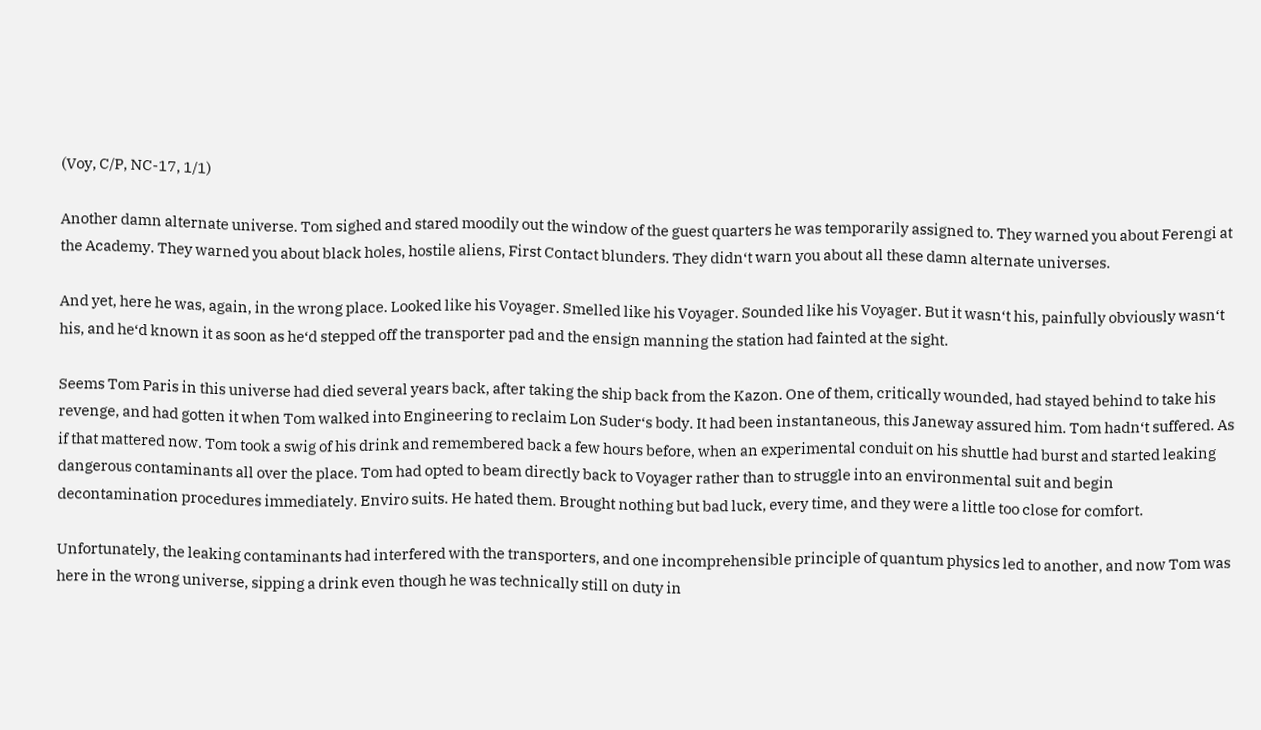(Voy, C/P, NC-17, 1/1)

Another damn alternate universe. Tom sighed and stared moodily out the window of the guest quarters he was temporarily assigned to. They warned you about Ferengi at the Academy. They warned you about black holes, hostile aliens, First Contact blunders. They didn‘t warn you about all these damn alternate universes.

And yet, here he was, again, in the wrong place. Looked like his Voyager. Smelled like his Voyager. Sounded like his Voyager. But it wasn‘t his, painfully obviously wasn‘t his, and he‘d known it as soon as he‘d stepped off the transporter pad and the ensign manning the station had fainted at the sight.

Seems Tom Paris in this universe had died several years back, after taking the ship back from the Kazon. One of them, critically wounded, had stayed behind to take his revenge, and had gotten it when Tom walked into Engineering to reclaim Lon Suder‘s body. It had been instantaneous, this Janeway assured him. Tom hadn‘t suffered. As if that mattered now. Tom took a swig of his drink and remembered back a few hours before, when an experimental conduit on his shuttle had burst and started leaking dangerous contaminants all over the place. Tom had opted to beam directly back to Voyager rather than to struggle into an environmental suit and begin decontamination procedures immediately. Enviro suits. He hated them. Brought nothing but bad luck, every time, and they were a little too close for comfort.

Unfortunately, the leaking contaminants had interfered with the transporters, and one incomprehensible principle of quantum physics led to another, and now Tom was here in the wrong universe, sipping a drink even though he was technically still on duty in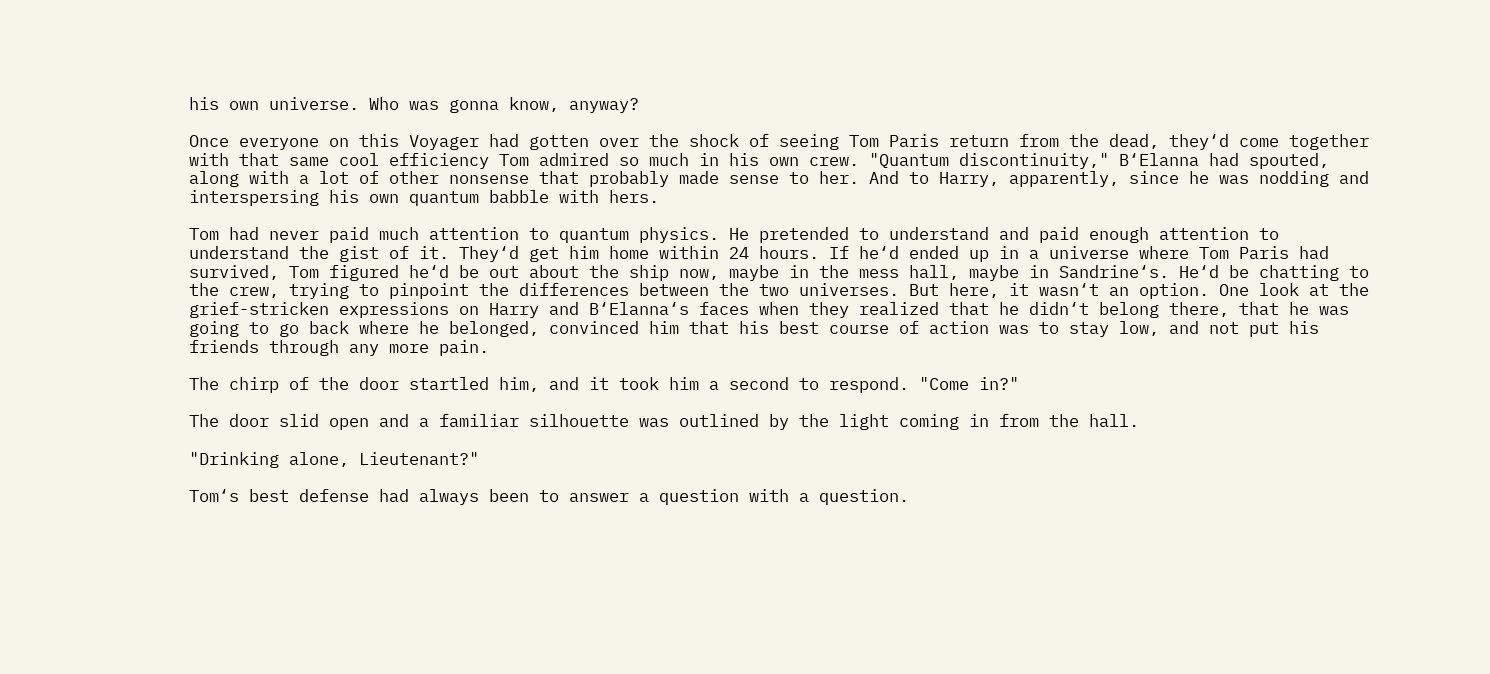his own universe. Who was gonna know, anyway?

Once everyone on this Voyager had gotten over the shock of seeing Tom Paris return from the dead, they‘d come together with that same cool efficiency Tom admired so much in his own crew. "Quantum discontinuity," B‘Elanna had spouted, along with a lot of other nonsense that probably made sense to her. And to Harry, apparently, since he was nodding and interspersing his own quantum babble with hers.

Tom had never paid much attention to quantum physics. He pretended to understand and paid enough attention to understand the gist of it. They‘d get him home within 24 hours. If he‘d ended up in a universe where Tom Paris had survived, Tom figured he‘d be out about the ship now, maybe in the mess hall, maybe in Sandrine‘s. He‘d be chatting to the crew, trying to pinpoint the differences between the two universes. But here, it wasn‘t an option. One look at the grief-stricken expressions on Harry and B‘Elanna‘s faces when they realized that he didn‘t belong there, that he was going to go back where he belonged, convinced him that his best course of action was to stay low, and not put his friends through any more pain.

The chirp of the door startled him, and it took him a second to respond. "Come in?"

The door slid open and a familiar silhouette was outlined by the light coming in from the hall.

"Drinking alone, Lieutenant?"

Tom‘s best defense had always been to answer a question with a question.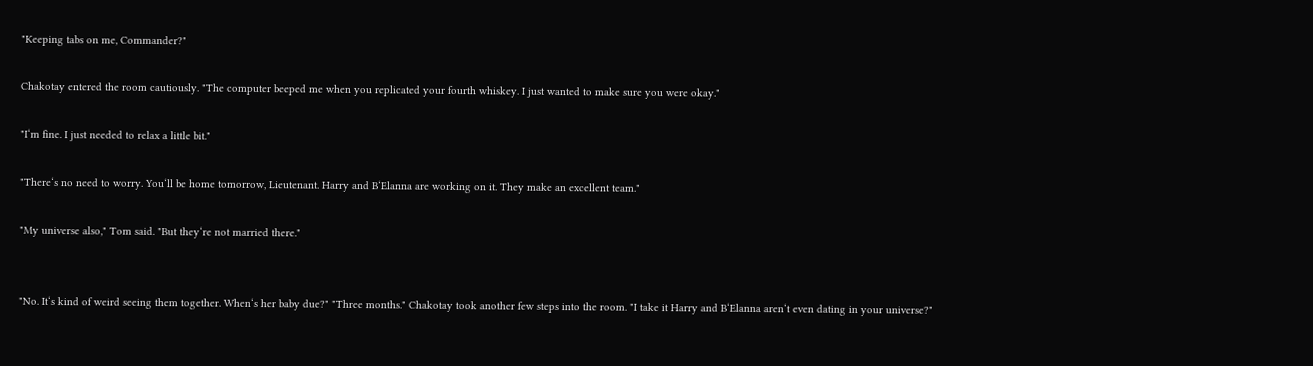"Keeping tabs on me, Commander?"

Chakotay entered the room cautiously. "The computer beeped me when you replicated your fourth whiskey. I just wanted to make sure you were okay."

"I‘m fine. I just needed to relax a little bit."

"There‘s no need to worry. You‘ll be home tomorrow, Lieutenant. Harry and B‘Elanna are working on it. They make an excellent team."

"My universe also," Tom said. "But they‘re not married there."


"No. It‘s kind of weird seeing them together. When‘s her baby due?" "Three months." Chakotay took another few steps into the room. "I take it Harry and B‘Elanna aren‘t even dating in your universe?"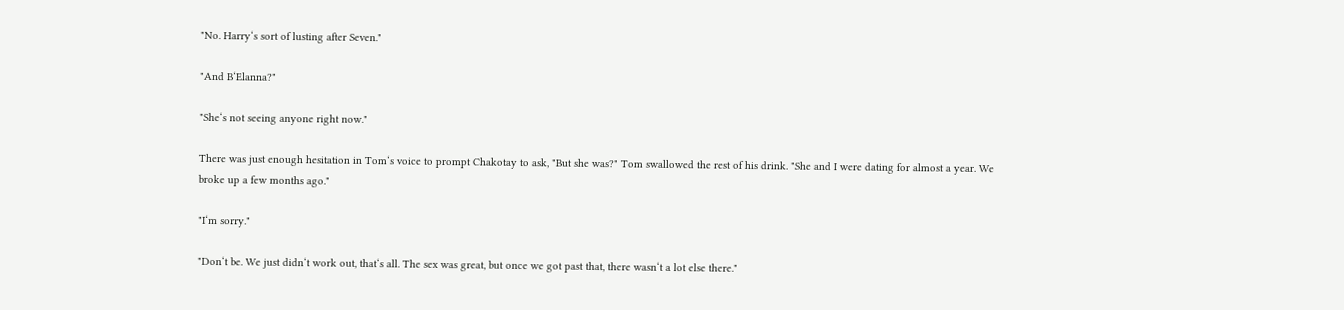"No. Harry‘s sort of lusting after Seven."

"And B‘Elanna?"

"She‘s not seeing anyone right now."

There was just enough hesitation in Tom‘s voice to prompt Chakotay to ask, "But she was?" Tom swallowed the rest of his drink. "She and I were dating for almost a year. We broke up a few months ago."

"I‘m sorry."

"Don‘t be. We just didn‘t work out, that‘s all. The sex was great, but once we got past that, there wasn‘t a lot else there."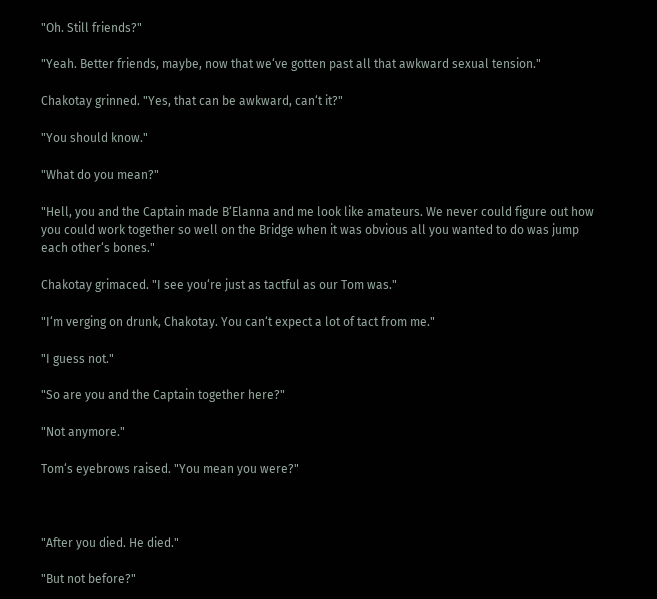"Oh. Still friends?"

"Yeah. Better friends, maybe, now that we‘ve gotten past all that awkward sexual tension."

Chakotay grinned. "Yes, that can be awkward, can‘t it?"

"You should know."

"What do you mean?"

"Hell, you and the Captain made B‘Elanna and me look like amateurs. We never could figure out how you could work together so well on the Bridge when it was obvious all you wanted to do was jump each other‘s bones."

Chakotay grimaced. "I see you‘re just as tactful as our Tom was."

"I‘m verging on drunk, Chakotay. You can‘t expect a lot of tact from me."

"I guess not."

"So are you and the Captain together here?"

"Not anymore."

Tom‘s eyebrows raised. "You mean you were?"



"After you died. He died."

"But not before?"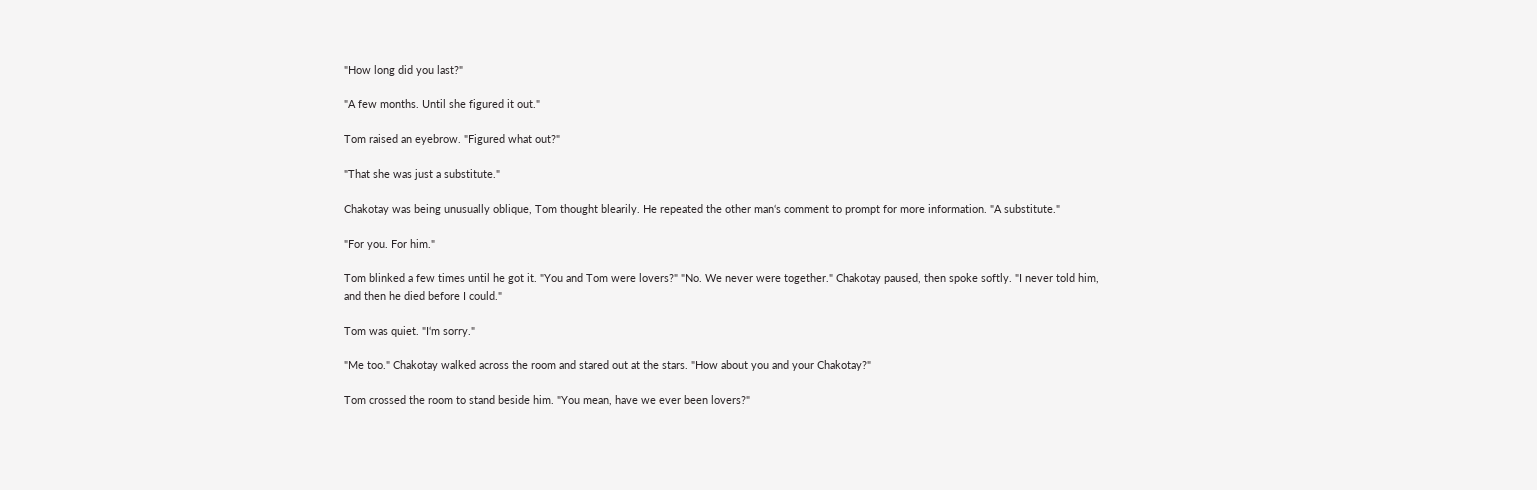"How long did you last?"

"A few months. Until she figured it out."

Tom raised an eyebrow. "Figured what out?"

"That she was just a substitute."

Chakotay was being unusually oblique, Tom thought blearily. He repeated the other man‘s comment to prompt for more information. "A substitute."

"For you. For him."

Tom blinked a few times until he got it. "You and Tom were lovers?" "No. We never were together." Chakotay paused, then spoke softly. "I never told him, and then he died before I could."

Tom was quiet. "I‘m sorry."

"Me too." Chakotay walked across the room and stared out at the stars. "How about you and your Chakotay?"

Tom crossed the room to stand beside him. "You mean, have we ever been lovers?"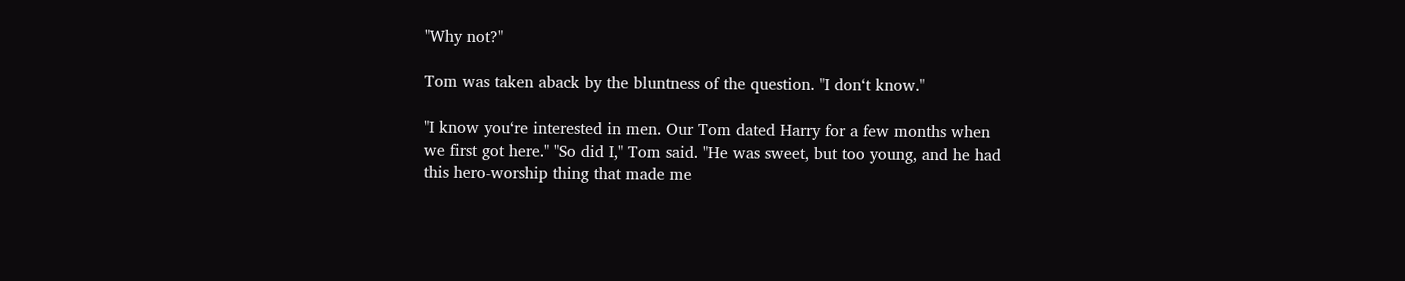"Why not?"

Tom was taken aback by the bluntness of the question. "I don‘t know."

"I know you‘re interested in men. Our Tom dated Harry for a few months when we first got here." "So did I," Tom said. "He was sweet, but too young, and he had this hero-worship thing that made me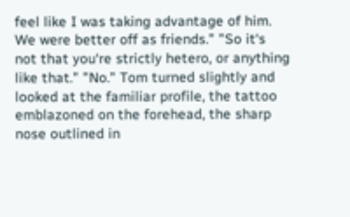feel like I was taking advantage of him. We were better off as friends." "So it‘s not that you‘re strictly hetero, or anything like that." "No." Tom turned slightly and looked at the familiar profile, the tattoo emblazoned on the forehead, the sharp nose outlined in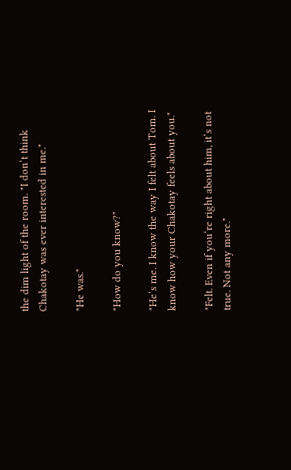the dim light of the room. "I don‘t think Chakotay was ever interested in me."

"He was."

"How do you know?"

"He‘s me. I know the way I felt about Tom. I know how your Chakotay feels about you."

"Felt. Even if you‘re right about him, it‘s not true. Not any more."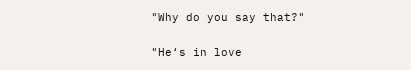"Why do you say that?"

"He‘s in love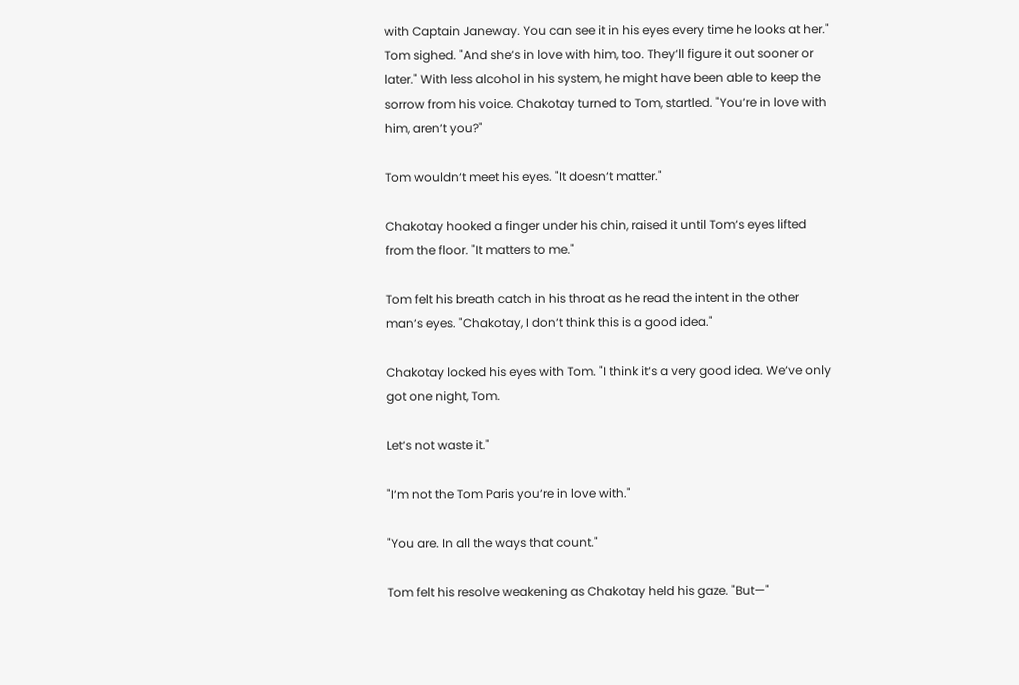with Captain Janeway. You can see it in his eyes every time he looks at her." Tom sighed. "And she‘s in love with him, too. They‘ll figure it out sooner or later." With less alcohol in his system, he might have been able to keep the sorrow from his voice. Chakotay turned to Tom, startled. "You‘re in love with him, aren‘t you?"

Tom wouldn‘t meet his eyes. "It doesn‘t matter."

Chakotay hooked a finger under his chin, raised it until Tom‘s eyes lifted from the floor. "It matters to me."

Tom felt his breath catch in his throat as he read the intent in the other man‘s eyes. "Chakotay, I don‘t think this is a good idea."

Chakotay locked his eyes with Tom. "I think it‘s a very good idea. We‘ve only got one night, Tom.

Let‘s not waste it."

"I‘m not the Tom Paris you‘re in love with."

"You are. In all the ways that count."

Tom felt his resolve weakening as Chakotay held his gaze. "But—"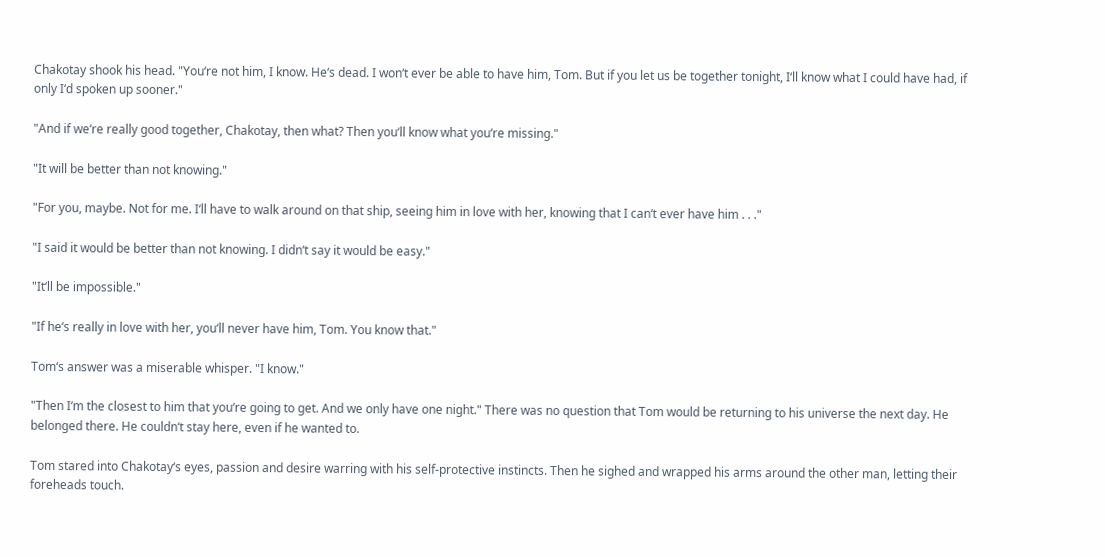Chakotay shook his head. "You‘re not him, I know. He‘s dead. I won‘t ever be able to have him, Tom. But if you let us be together tonight, I‘ll know what I could have had, if only I‘d spoken up sooner."

"And if we‘re really good together, Chakotay, then what? Then you‘ll know what you‘re missing."

"It will be better than not knowing."

"For you, maybe. Not for me. I‘ll have to walk around on that ship, seeing him in love with her, knowing that I can‘t ever have him . . ."

"I said it would be better than not knowing. I didn‘t say it would be easy."

"It‘ll be impossible."

"If he‘s really in love with her, you‘ll never have him, Tom. You know that."

Tom‘s answer was a miserable whisper. "I know."

"Then I‘m the closest to him that you‘re going to get. And we only have one night." There was no question that Tom would be returning to his universe the next day. He belonged there. He couldn‘t stay here, even if he wanted to.

Tom stared into Chakotay‘s eyes, passion and desire warring with his self-protective instincts. Then he sighed and wrapped his arms around the other man, letting their foreheads touch.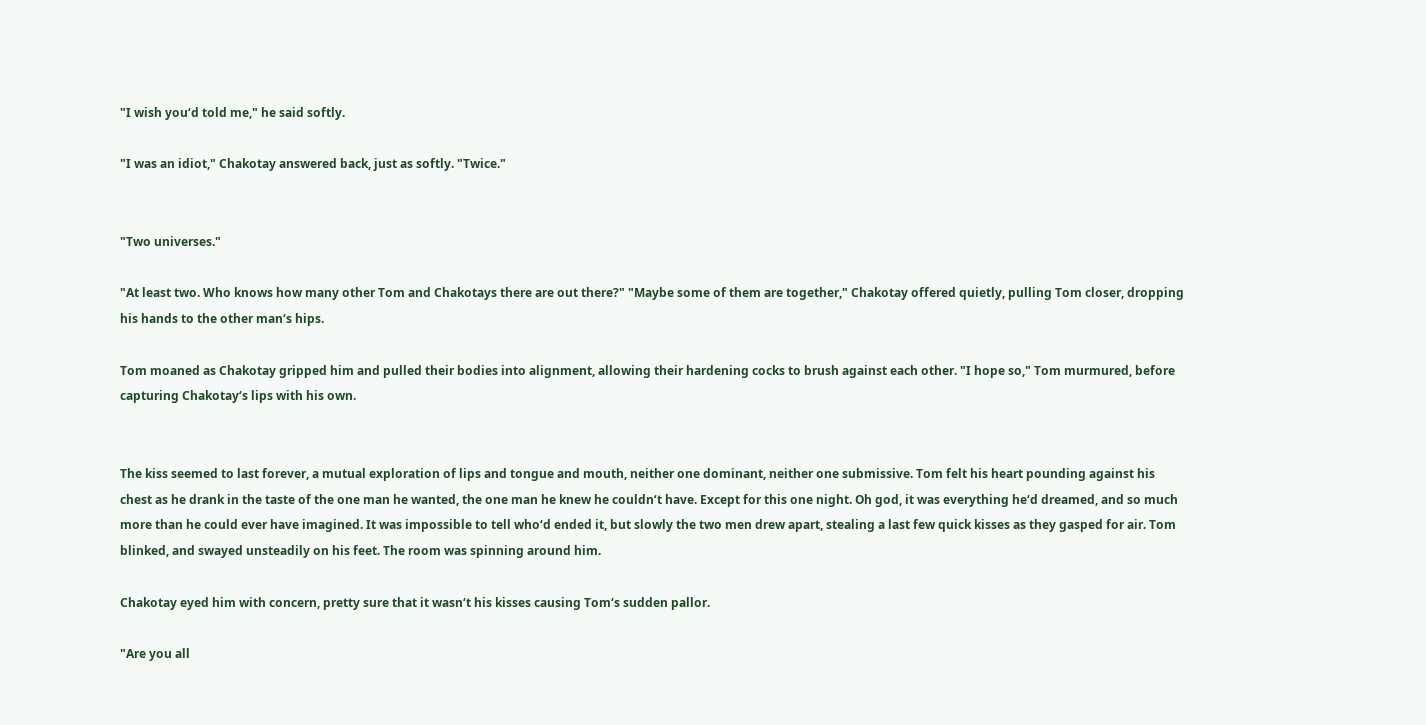"I wish you‘d told me," he said softly.

"I was an idiot," Chakotay answered back, just as softly. "Twice."


"Two universes."

"At least two. Who knows how many other Tom and Chakotays there are out there?" "Maybe some of them are together," Chakotay offered quietly, pulling Tom closer, dropping his hands to the other man‘s hips.

Tom moaned as Chakotay gripped him and pulled their bodies into alignment, allowing their hardening cocks to brush against each other. "I hope so," Tom murmured, before capturing Chakotay‘s lips with his own.


The kiss seemed to last forever, a mutual exploration of lips and tongue and mouth, neither one dominant, neither one submissive. Tom felt his heart pounding against his chest as he drank in the taste of the one man he wanted, the one man he knew he couldn‘t have. Except for this one night. Oh god, it was everything he‘d dreamed, and so much more than he could ever have imagined. It was impossible to tell who‘d ended it, but slowly the two men drew apart, stealing a last few quick kisses as they gasped for air. Tom blinked, and swayed unsteadily on his feet. The room was spinning around him.

Chakotay eyed him with concern, pretty sure that it wasn‘t his kisses causing Tom‘s sudden pallor.

"Are you all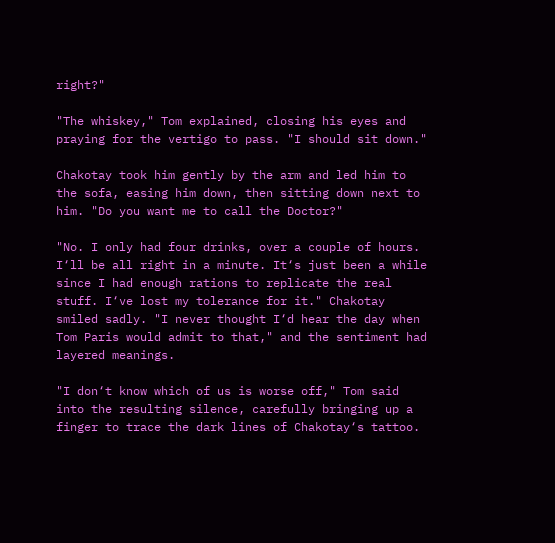right?"

"The whiskey," Tom explained, closing his eyes and praying for the vertigo to pass. "I should sit down."

Chakotay took him gently by the arm and led him to the sofa, easing him down, then sitting down next to him. "Do you want me to call the Doctor?"

"No. I only had four drinks, over a couple of hours. I‘ll be all right in a minute. It‘s just been a while since I had enough rations to replicate the real stuff. I‘ve lost my tolerance for it." Chakotay smiled sadly. "I never thought I‘d hear the day when Tom Paris would admit to that," and the sentiment had layered meanings.

"I don‘t know which of us is worse off," Tom said into the resulting silence, carefully bringing up a finger to trace the dark lines of Chakotay‘s tattoo.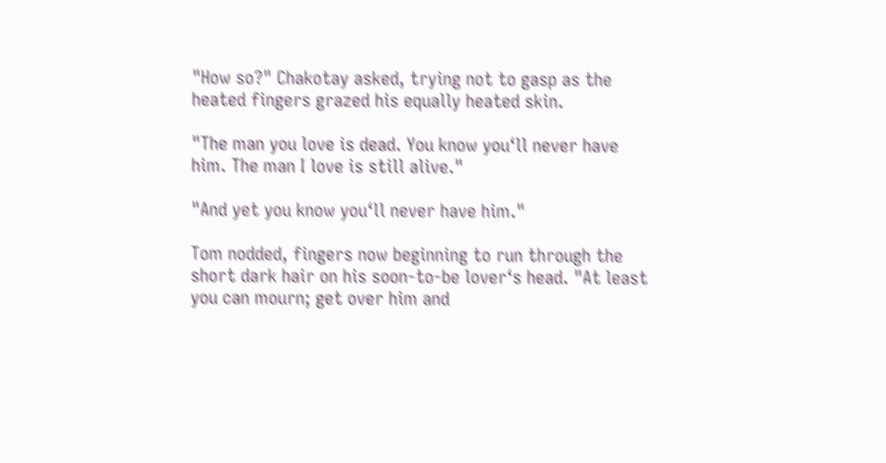"How so?" Chakotay asked, trying not to gasp as the heated fingers grazed his equally heated skin.

"The man you love is dead. You know you‘ll never have him. The man I love is still alive."

"And yet you know you‘ll never have him."

Tom nodded, fingers now beginning to run through the short dark hair on his soon-to-be lover‘s head. "At least you can mourn; get over him and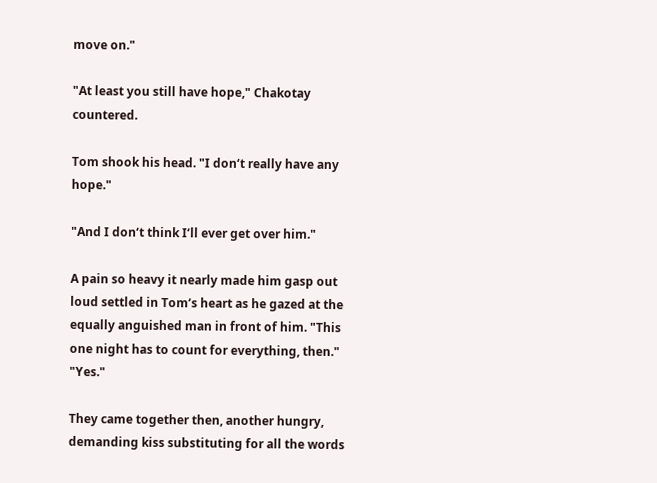move on."

"At least you still have hope," Chakotay countered.

Tom shook his head. "I don‘t really have any hope."

"And I don‘t think I‘ll ever get over him."

A pain so heavy it nearly made him gasp out loud settled in Tom‘s heart as he gazed at the equally anguished man in front of him. "This one night has to count for everything, then." "Yes."

They came together then, another hungry, demanding kiss substituting for all the words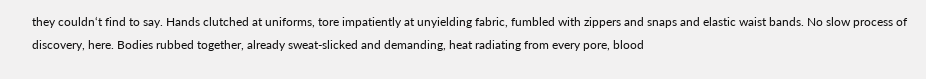they couldn‘t find to say. Hands clutched at uniforms, tore impatiently at unyielding fabric, fumbled with zippers and snaps and elastic waist bands. No slow process of discovery, here. Bodies rubbed together, already sweat-slicked and demanding, heat radiating from every pore, blood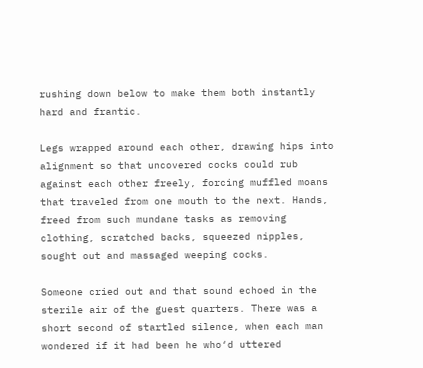rushing down below to make them both instantly hard and frantic.

Legs wrapped around each other, drawing hips into alignment so that uncovered cocks could rub against each other freely, forcing muffled moans that traveled from one mouth to the next. Hands, freed from such mundane tasks as removing clothing, scratched backs, squeezed nipples, sought out and massaged weeping cocks.

Someone cried out and that sound echoed in the sterile air of the guest quarters. There was a short second of startled silence, when each man wondered if it had been he who‘d uttered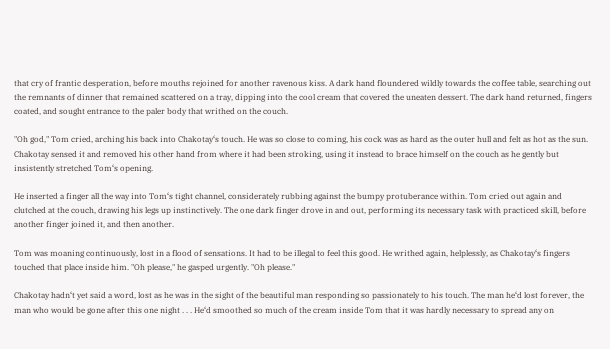that cry of frantic desperation, before mouths rejoined for another ravenous kiss. A dark hand floundered wildly towards the coffee table, searching out the remnants of dinner that remained scattered on a tray, dipping into the cool cream that covered the uneaten dessert. The dark hand returned, fingers coated, and sought entrance to the paler body that writhed on the couch.

"Oh god," Tom cried, arching his back into Chakotay‘s touch. He was so close to coming, his cock was as hard as the outer hull and felt as hot as the sun. Chakotay sensed it and removed his other hand from where it had been stroking, using it instead to brace himself on the couch as he gently but insistently stretched Tom‘s opening.

He inserted a finger all the way into Tom‘s tight channel, considerately rubbing against the bumpy protuberance within. Tom cried out again and clutched at the couch, drawing his legs up instinctively. The one dark finger drove in and out, performing its necessary task with practiced skill, before another finger joined it, and then another.

Tom was moaning continuously, lost in a flood of sensations. It had to be illegal to feel this good. He writhed again, helplessly, as Chakotay‘s fingers touched that place inside him. "Oh please," he gasped urgently. "Oh please."

Chakotay hadn‘t yet said a word, lost as he was in the sight of the beautiful man responding so passionately to his touch. The man he‘d lost forever, the man who would be gone after this one night . . . He‘d smoothed so much of the cream inside Tom that it was hardly necessary to spread any on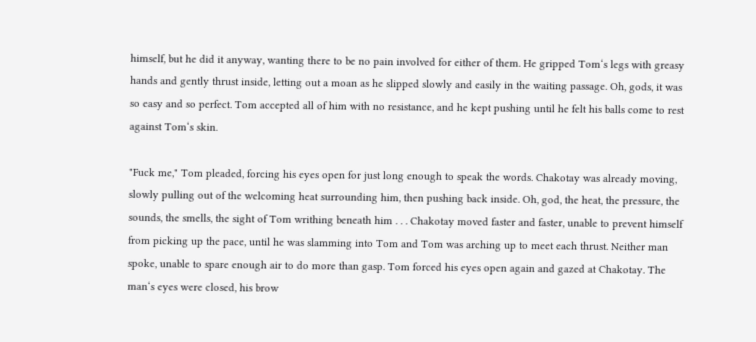himself, but he did it anyway, wanting there to be no pain involved for either of them. He gripped Tom‘s legs with greasy hands and gently thrust inside, letting out a moan as he slipped slowly and easily in the waiting passage. Oh, gods, it was so easy and so perfect. Tom accepted all of him with no resistance, and he kept pushing until he felt his balls come to rest against Tom‘s skin.

"Fuck me," Tom pleaded, forcing his eyes open for just long enough to speak the words. Chakotay was already moving, slowly pulling out of the welcoming heat surrounding him, then pushing back inside. Oh, god, the heat, the pressure, the sounds, the smells, the sight of Tom writhing beneath him . . . Chakotay moved faster and faster, unable to prevent himself from picking up the pace, until he was slamming into Tom and Tom was arching up to meet each thrust. Neither man spoke, unable to spare enough air to do more than gasp. Tom forced his eyes open again and gazed at Chakotay. The man‘s eyes were closed, his brow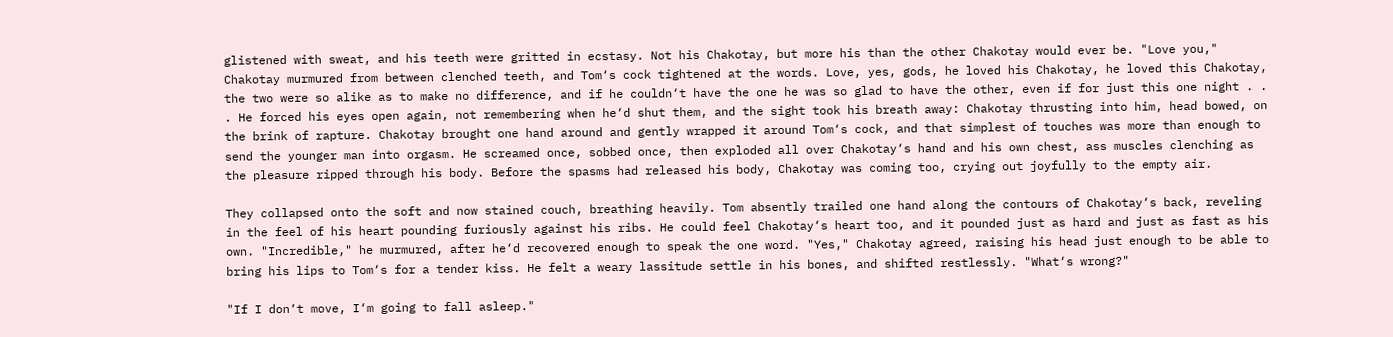glistened with sweat, and his teeth were gritted in ecstasy. Not his Chakotay, but more his than the other Chakotay would ever be. "Love you," Chakotay murmured from between clenched teeth, and Tom‘s cock tightened at the words. Love, yes, gods, he loved his Chakotay, he loved this Chakotay, the two were so alike as to make no difference, and if he couldn‘t have the one he was so glad to have the other, even if for just this one night . . . He forced his eyes open again, not remembering when he‘d shut them, and the sight took his breath away: Chakotay thrusting into him, head bowed, on the brink of rapture. Chakotay brought one hand around and gently wrapped it around Tom‘s cock, and that simplest of touches was more than enough to send the younger man into orgasm. He screamed once, sobbed once, then exploded all over Chakotay‘s hand and his own chest, ass muscles clenching as the pleasure ripped through his body. Before the spasms had released his body, Chakotay was coming too, crying out joyfully to the empty air.

They collapsed onto the soft and now stained couch, breathing heavily. Tom absently trailed one hand along the contours of Chakotay‘s back, reveling in the feel of his heart pounding furiously against his ribs. He could feel Chakotay‘s heart too, and it pounded just as hard and just as fast as his own. "Incredible," he murmured, after he‘d recovered enough to speak the one word. "Yes," Chakotay agreed, raising his head just enough to be able to bring his lips to Tom‘s for a tender kiss. He felt a weary lassitude settle in his bones, and shifted restlessly. "What‘s wrong?"

"If I don‘t move, I‘m going to fall asleep."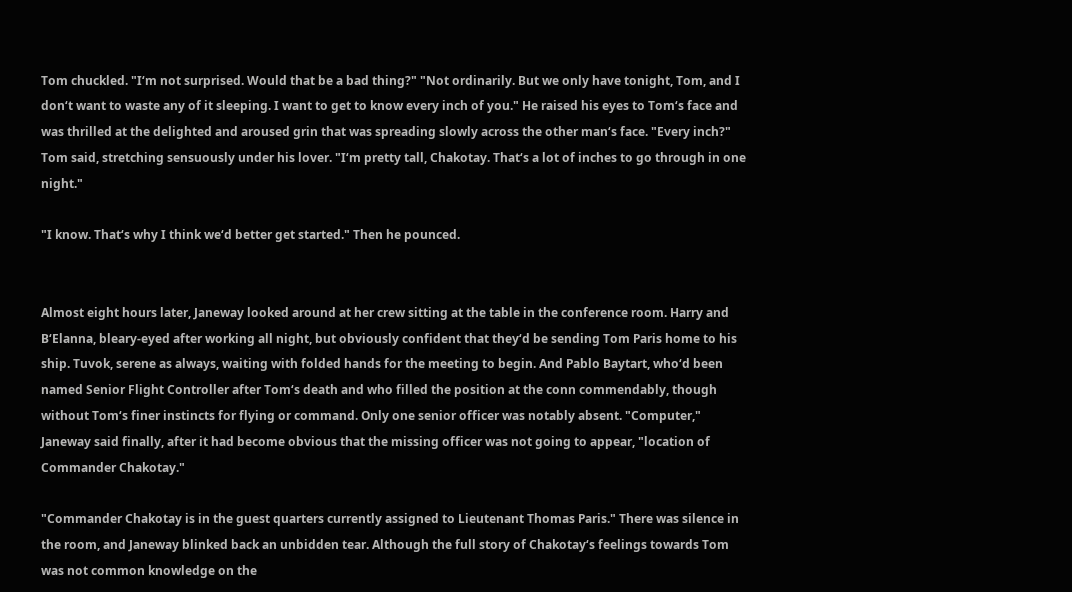Tom chuckled. "I‘m not surprised. Would that be a bad thing?" "Not ordinarily. But we only have tonight, Tom, and I don‘t want to waste any of it sleeping. I want to get to know every inch of you." He raised his eyes to Tom‘s face and was thrilled at the delighted and aroused grin that was spreading slowly across the other man‘s face. "Every inch?" Tom said, stretching sensuously under his lover. "I‘m pretty tall, Chakotay. That‘s a lot of inches to go through in one night."

"I know. That‘s why I think we‘d better get started." Then he pounced.


Almost eight hours later, Janeway looked around at her crew sitting at the table in the conference room. Harry and B‘Elanna, bleary-eyed after working all night, but obviously confident that they‘d be sending Tom Paris home to his ship. Tuvok, serene as always, waiting with folded hands for the meeting to begin. And Pablo Baytart, who‘d been named Senior Flight Controller after Tom‘s death and who filled the position at the conn commendably, though without Tom‘s finer instincts for flying or command. Only one senior officer was notably absent. "Computer," Janeway said finally, after it had become obvious that the missing officer was not going to appear, "location of Commander Chakotay."

"Commander Chakotay is in the guest quarters currently assigned to Lieutenant Thomas Paris." There was silence in the room, and Janeway blinked back an unbidden tear. Although the full story of Chakotay‘s feelings towards Tom was not common knowledge on the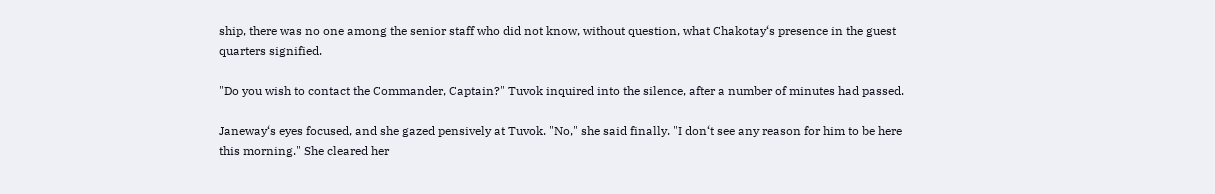ship, there was no one among the senior staff who did not know, without question, what Chakotay‘s presence in the guest quarters signified.

"Do you wish to contact the Commander, Captain?" Tuvok inquired into the silence, after a number of minutes had passed.

Janeway‘s eyes focused, and she gazed pensively at Tuvok. "No," she said finally. "I don‘t see any reason for him to be here this morning." She cleared her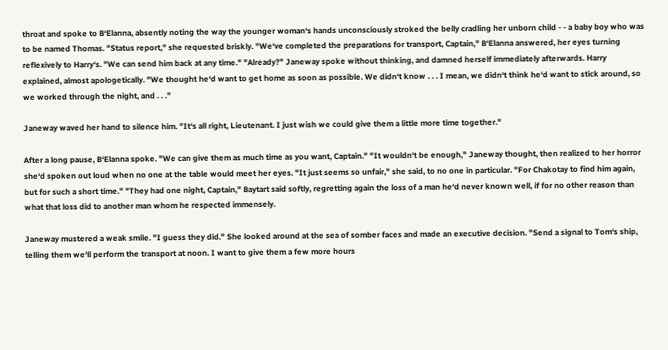throat and spoke to B‘Elanna, absently noting the way the younger woman‘s hands unconsciously stroked the belly cradling her unborn child - - a baby boy who was to be named Thomas. "Status report," she requested briskly. "We‘ve completed the preparations for transport, Captain," B‘Elanna answered, her eyes turning reflexively to Harry‘s. "We can send him back at any time." "Already?" Janeway spoke without thinking, and damned herself immediately afterwards. Harry explained, almost apologetically. "We thought he‘d want to get home as soon as possible. We didn‘t know . . . I mean, we didn‘t think he‘d want to stick around, so we worked through the night, and . . ."

Janeway waved her hand to silence him. "It‘s all right, Lieutenant. I just wish we could give them a little more time together."

After a long pause, B‘Elanna spoke. "We can give them as much time as you want, Captain." "It wouldn‘t be enough," Janeway thought, then realized to her horror she‘d spoken out loud when no one at the table would meet her eyes. "It just seems so unfair," she said, to no one in particular. "For Chakotay to find him again, but for such a short time." "They had one night, Captain," Baytart said softly, regretting again the loss of a man he‘d never known well, if for no other reason than what that loss did to another man whom he respected immensely.

Janeway mustered a weak smile. "I guess they did." She looked around at the sea of somber faces and made an executive decision. "Send a signal to Tom‘s ship, telling them we‘ll perform the transport at noon. I want to give them a few more hours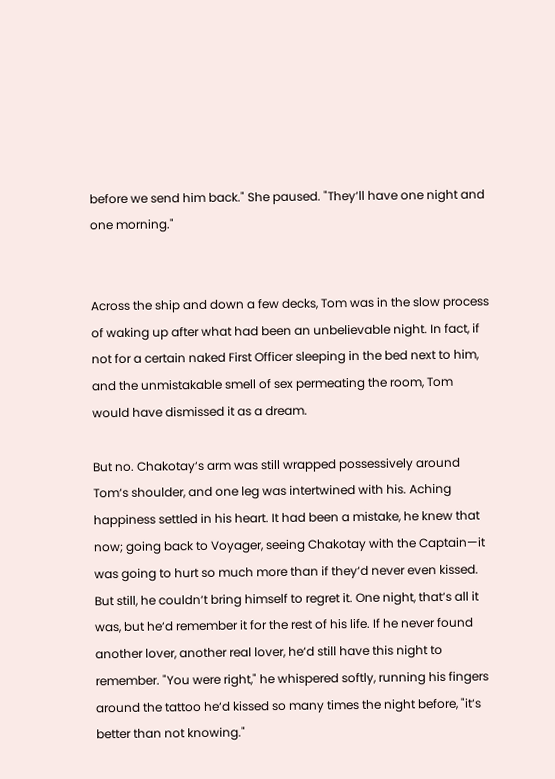before we send him back." She paused. "They‘ll have one night and one morning."


Across the ship and down a few decks, Tom was in the slow process of waking up after what had been an unbelievable night. In fact, if not for a certain naked First Officer sleeping in the bed next to him, and the unmistakable smell of sex permeating the room, Tom would have dismissed it as a dream.

But no. Chakotay‘s arm was still wrapped possessively around Tom‘s shoulder, and one leg was intertwined with his. Aching happiness settled in his heart. It had been a mistake, he knew that now; going back to Voyager, seeing Chakotay with the Captain—it was going to hurt so much more than if they‘d never even kissed. But still, he couldn‘t bring himself to regret it. One night, that‘s all it was, but he‘d remember it for the rest of his life. If he never found another lover, another real lover, he‘d still have this night to remember. "You were right," he whispered softly, running his fingers around the tattoo he‘d kissed so many times the night before, "it‘s better than not knowing."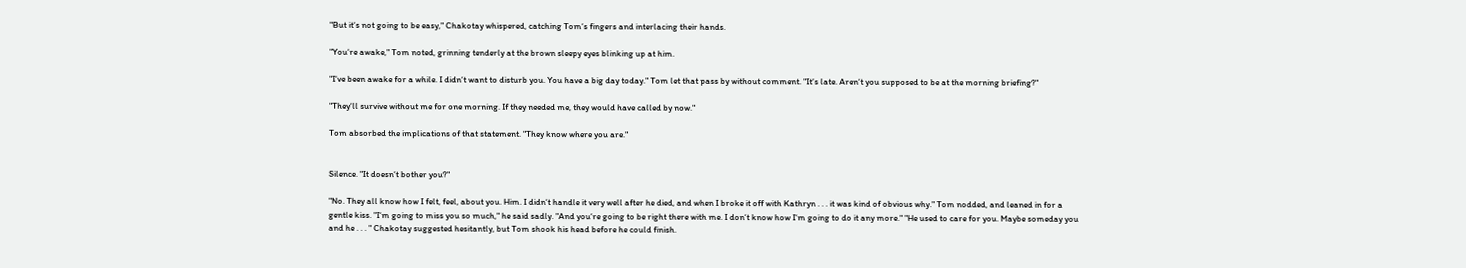"But it‘s not going to be easy," Chakotay whispered, catching Tom‘s fingers and interlacing their hands.

"You‘re awake," Tom noted, grinning tenderly at the brown sleepy eyes blinking up at him.

"I‘ve been awake for a while. I didn‘t want to disturb you. You have a big day today." Tom let that pass by without comment. "It‘s late. Aren‘t you supposed to be at the morning briefing?"

"They‘ll survive without me for one morning. If they needed me, they would have called by now."

Tom absorbed the implications of that statement. "They know where you are."


Silence. "It doesn‘t bother you?"

"No. They all know how I felt, feel, about you. Him. I didn‘t handle it very well after he died, and when I broke it off with Kathryn . . . it was kind of obvious why." Tom nodded, and leaned in for a gentle kiss. "I‘m going to miss you so much," he said sadly. "And you‘re going to be right there with me. I don‘t know how I‘m going to do it any more." "He used to care for you. Maybe someday you and he . . . " Chakotay suggested hesitantly, but Tom shook his head before he could finish.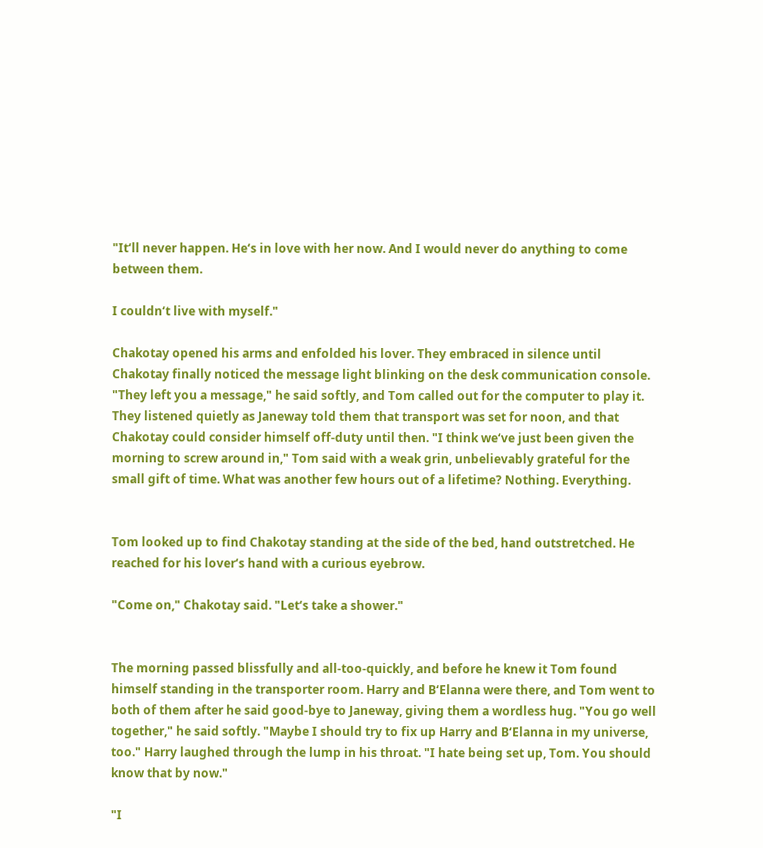"It‘ll never happen. He‘s in love with her now. And I would never do anything to come between them.

I couldn‘t live with myself."

Chakotay opened his arms and enfolded his lover. They embraced in silence until Chakotay finally noticed the message light blinking on the desk communication console. "They left you a message," he said softly, and Tom called out for the computer to play it. They listened quietly as Janeway told them that transport was set for noon, and that Chakotay could consider himself off-duty until then. "I think we‘ve just been given the morning to screw around in," Tom said with a weak grin, unbelievably grateful for the small gift of time. What was another few hours out of a lifetime? Nothing. Everything.


Tom looked up to find Chakotay standing at the side of the bed, hand outstretched. He reached for his lover‘s hand with a curious eyebrow.

"Come on," Chakotay said. "Let‘s take a shower."


The morning passed blissfully and all-too-quickly, and before he knew it Tom found himself standing in the transporter room. Harry and B‘Elanna were there, and Tom went to both of them after he said good-bye to Janeway, giving them a wordless hug. "You go well together," he said softly. "Maybe I should try to fix up Harry and B‘Elanna in my universe, too." Harry laughed through the lump in his throat. "I hate being set up, Tom. You should know that by now."

"I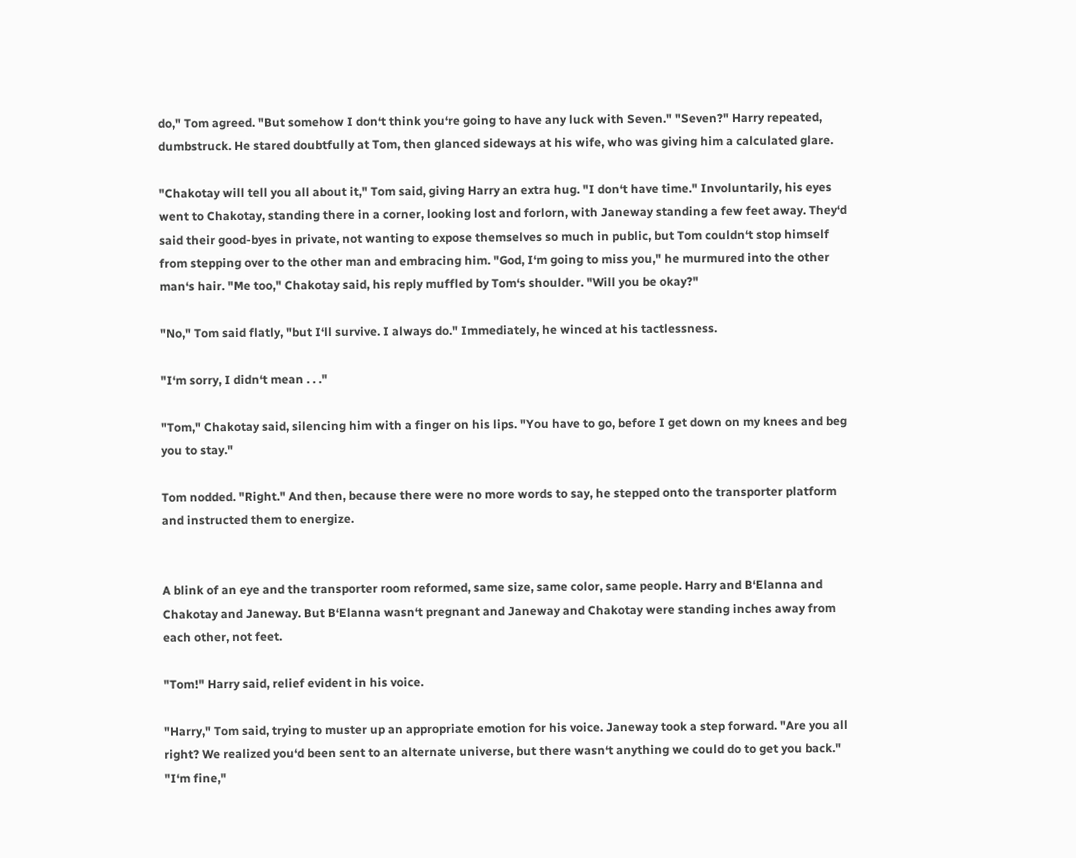do," Tom agreed. "But somehow I don‘t think you‘re going to have any luck with Seven." "Seven?" Harry repeated, dumbstruck. He stared doubtfully at Tom, then glanced sideways at his wife, who was giving him a calculated glare.

"Chakotay will tell you all about it," Tom said, giving Harry an extra hug. "I don‘t have time." Involuntarily, his eyes went to Chakotay, standing there in a corner, looking lost and forlorn, with Janeway standing a few feet away. They‘d said their good-byes in private, not wanting to expose themselves so much in public, but Tom couldn‘t stop himself from stepping over to the other man and embracing him. "God, I‘m going to miss you," he murmured into the other man‘s hair. "Me too," Chakotay said, his reply muffled by Tom‘s shoulder. "Will you be okay?"

"No," Tom said flatly, "but I‘ll survive. I always do." Immediately, he winced at his tactlessness.

"I‘m sorry, I didn‘t mean . . ."

"Tom," Chakotay said, silencing him with a finger on his lips. "You have to go, before I get down on my knees and beg you to stay."

Tom nodded. "Right." And then, because there were no more words to say, he stepped onto the transporter platform and instructed them to energize.


A blink of an eye and the transporter room reformed, same size, same color, same people. Harry and B‘Elanna and Chakotay and Janeway. But B‘Elanna wasn‘t pregnant and Janeway and Chakotay were standing inches away from each other, not feet.

"Tom!" Harry said, relief evident in his voice.

"Harry," Tom said, trying to muster up an appropriate emotion for his voice. Janeway took a step forward. "Are you all right? We realized you‘d been sent to an alternate universe, but there wasn‘t anything we could do to get you back." "I‘m fine,"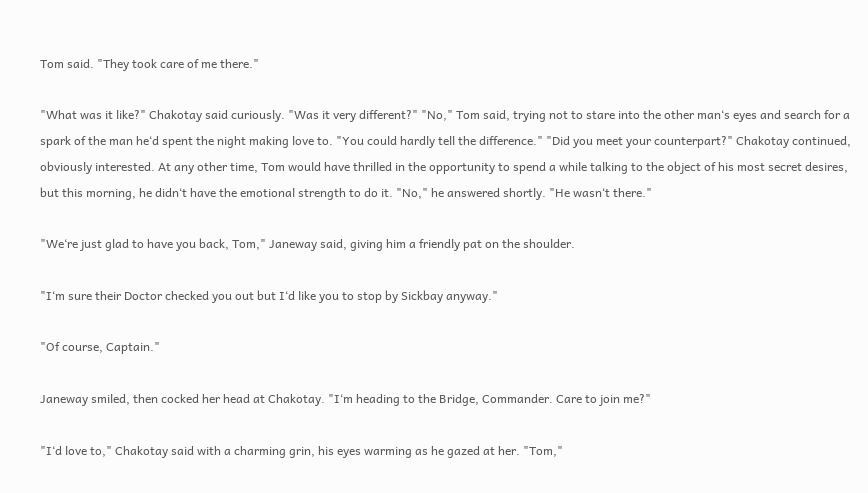Tom said. "They took care of me there."

"What was it like?" Chakotay said curiously. "Was it very different?" "No," Tom said, trying not to stare into the other man‘s eyes and search for a spark of the man he‘d spent the night making love to. "You could hardly tell the difference." "Did you meet your counterpart?" Chakotay continued, obviously interested. At any other time, Tom would have thrilled in the opportunity to spend a while talking to the object of his most secret desires, but this morning, he didn‘t have the emotional strength to do it. "No," he answered shortly. "He wasn‘t there."

"We‘re just glad to have you back, Tom," Janeway said, giving him a friendly pat on the shoulder.

"I‘m sure their Doctor checked you out but I‘d like you to stop by Sickbay anyway."

"Of course, Captain."

Janeway smiled, then cocked her head at Chakotay. "I‘m heading to the Bridge, Commander. Care to join me?"

"I‘d love to," Chakotay said with a charming grin, his eyes warming as he gazed at her. "Tom,"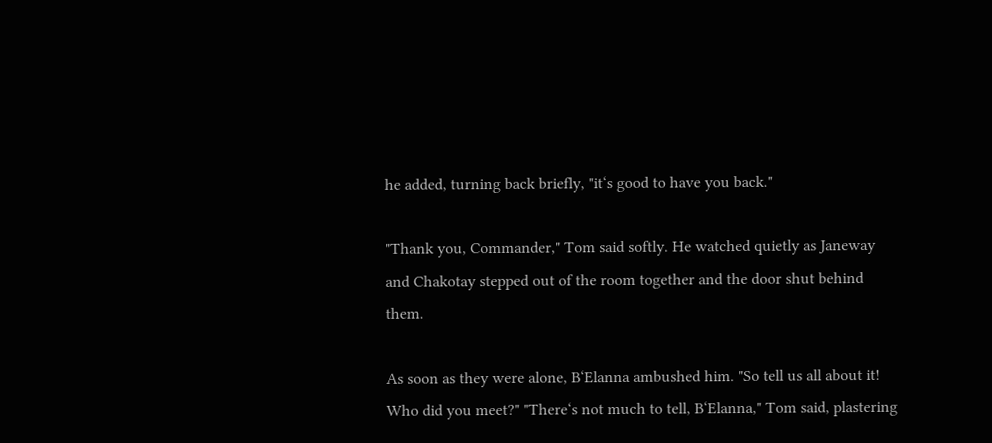he added, turning back briefly, "it‘s good to have you back."

"Thank you, Commander," Tom said softly. He watched quietly as Janeway and Chakotay stepped out of the room together and the door shut behind them.

As soon as they were alone, B‘Elanna ambushed him. "So tell us all about it! Who did you meet?" "There‘s not much to tell, B‘Elanna," Tom said, plastering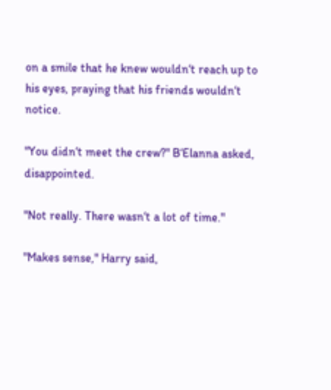on a smile that he knew wouldn‘t reach up to his eyes, praying that his friends wouldn‘t notice.

"You didn‘t meet the crew?" B‘Elanna asked, disappointed.

"Not really. There wasn‘t a lot of time."

"Makes sense," Harry said,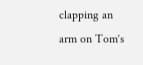clapping an arm on Tom‘s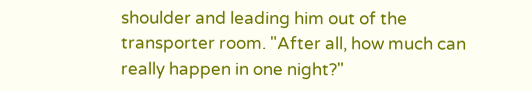shoulder and leading him out of the transporter room. "After all, how much can really happen in one night?"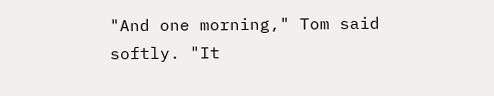"And one morning," Tom said softly. "It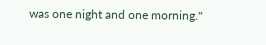was one night and one morning."